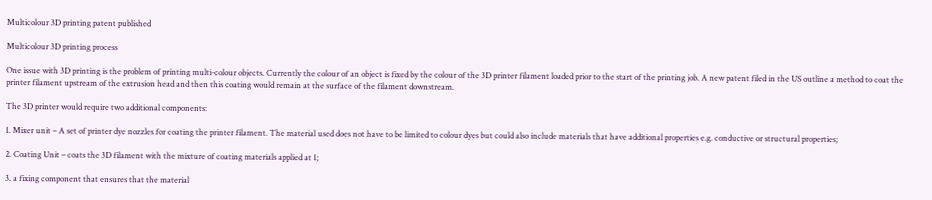Multicolour 3D printing patent published

Multicolour 3D printing process

One issue with 3D printing is the problem of printing multi-colour objects. Currently the colour of an object is fixed by the colour of the 3D printer filament loaded prior to the start of the printing job. A new patent filed in the US outline a method to coat the printer filament upstream of the extrusion head and then this coating would remain at the surface of the filament downstream.

The 3D printer would require two additional components:

1. Mixer unit – A set of printer dye nozzles for coating the printer filament. The material used does not have to be limited to colour dyes but could also include materials that have additional properties e.g. conductive or structural properties;

2. Coating Unit – coats the 3D filament with the mixture of coating materials applied at 1;

3. a fixing component that ensures that the material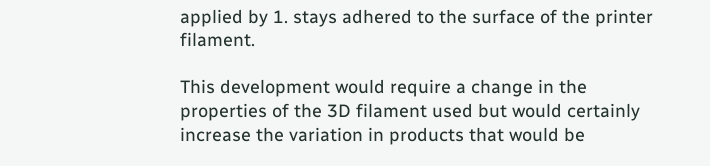applied by 1. stays adhered to the surface of the printer filament.

This development would require a change in the properties of the 3D filament used but would certainly increase the variation in products that would be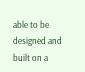able to be designed and built on a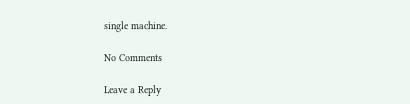single machine.

No Comments

Leave a Reply